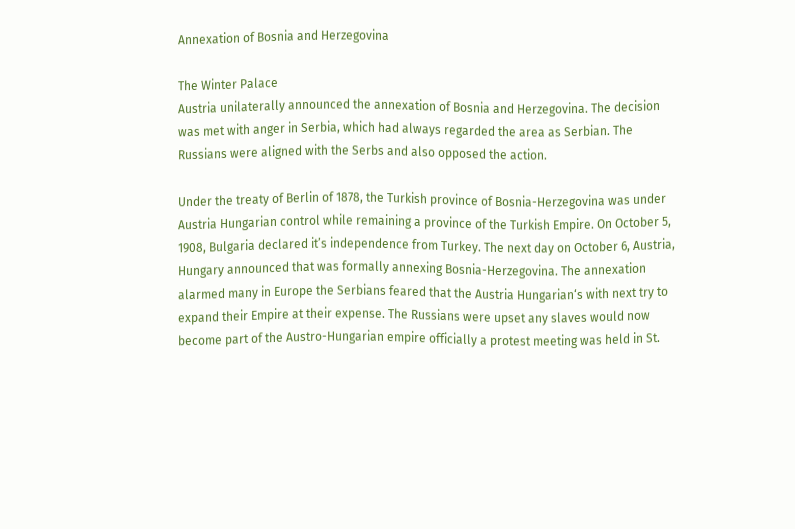Annexation of Bosnia and Herzegovina

The Winter Palace
Austria unilaterally announced the annexation of Bosnia and Herzegovina. The decision was met with anger in Serbia, which had always regarded the area as Serbian. The Russians were aligned with the Serbs and also opposed the action.

Under the treaty of Berlin of 1878, the Turkish province of Bosnia-Herzegovina was under Austria Hungarian control while remaining a province of the Turkish Empire. On October 5, 1908, Bulgaria declared it’s independence from Turkey. The next day on October 6, Austria, Hungary announced that was formally annexing Bosnia-Herzegovina. The annexation alarmed many in Europe the Serbians feared that the Austria Hungarian‘s with next try to expand their Empire at their expense. The Russians were upset any slaves would now become part of the Austro-Hungarian empire officially a protest meeting was held in St.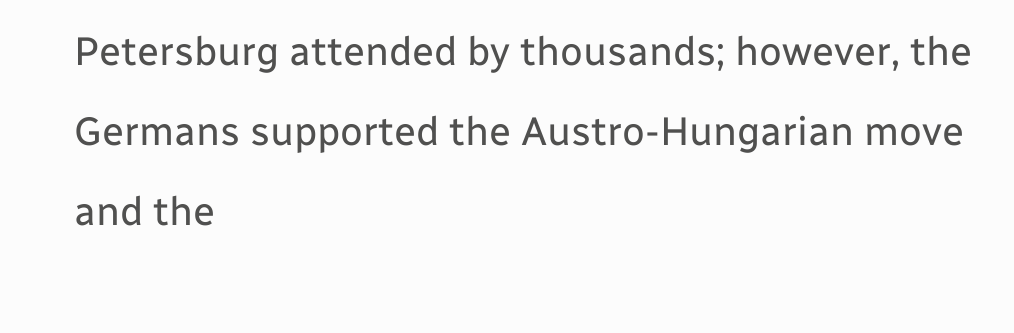Petersburg attended by thousands; however, the Germans supported the Austro-Hungarian move and the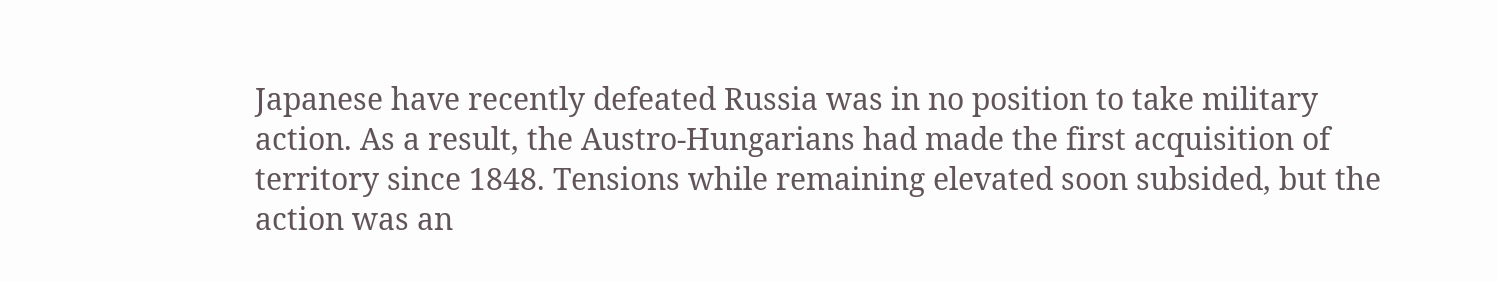Japanese have recently defeated Russia was in no position to take military action. As a result, the Austro-Hungarians had made the first acquisition of territory since 1848. Tensions while remaining elevated soon subsided, but the action was an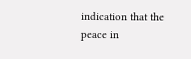indication that the peace in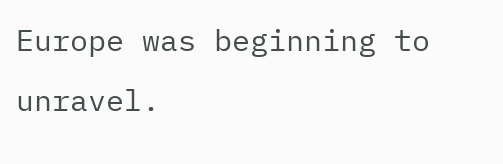Europe was beginning to unravel.